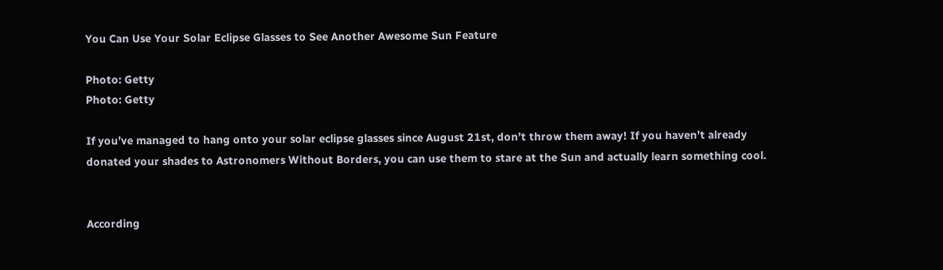You Can Use Your Solar Eclipse Glasses to See Another Awesome Sun Feature

Photo: Getty
Photo: Getty

If you’ve managed to hang onto your solar eclipse glasses since August 21st, don’t throw them away! If you haven’t already donated your shades to Astronomers Without Borders, you can use them to stare at the Sun and actually learn something cool.


According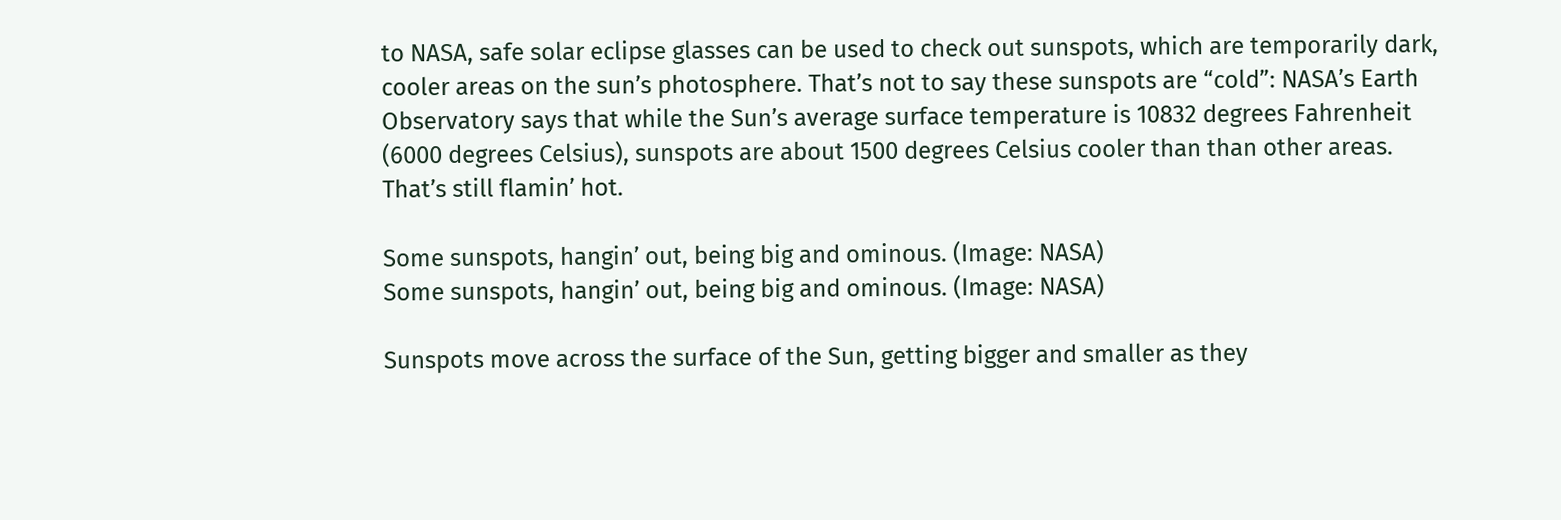to NASA, safe solar eclipse glasses can be used to check out sunspots, which are temporarily dark, cooler areas on the sun’s photosphere. That’s not to say these sunspots are “cold”: NASA’s Earth Observatory says that while the Sun’s average surface temperature is 10832 degrees Fahrenheit (6000 degrees Celsius), sunspots are about 1500 degrees Celsius cooler than than other areas. That’s still flamin’ hot.

Some sunspots, hangin’ out, being big and ominous. (Image: NASA)
Some sunspots, hangin’ out, being big and ominous. (Image: NASA)

Sunspots move across the surface of the Sun, getting bigger and smaller as they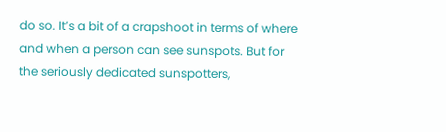do so. It’s a bit of a crapshoot in terms of where and when a person can see sunspots. But for the seriously dedicated sunspotters,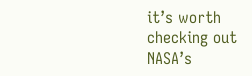it’s worth checking out NASA’s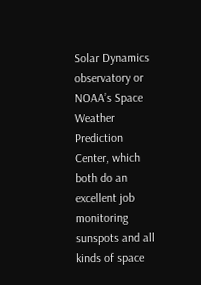Solar Dynamics observatory or NOAA’s Space Weather Prediction Center, which both do an excellent job monitoring sunspots and all kinds of space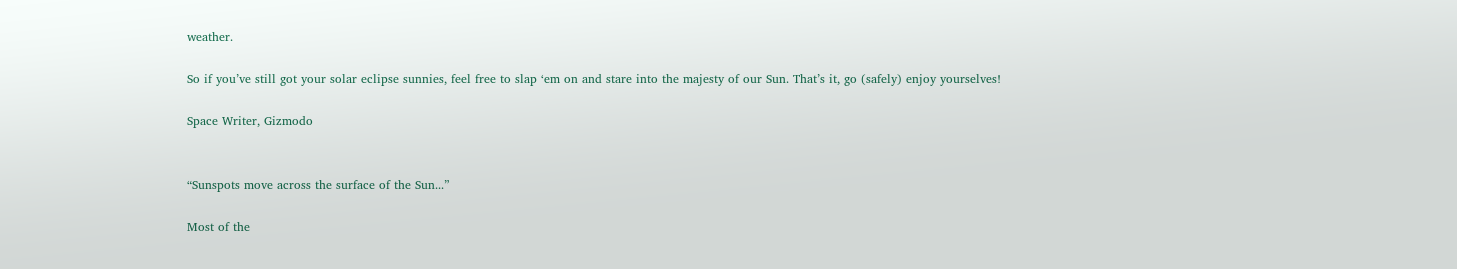weather.

So if you’ve still got your solar eclipse sunnies, feel free to slap ‘em on and stare into the majesty of our Sun. That’s it, go (safely) enjoy yourselves!

Space Writer, Gizmodo


“Sunspots move across the surface of the Sun...”

Most of the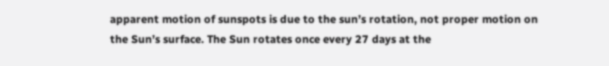apparent motion of sunspots is due to the sun’s rotation, not proper motion on the Sun’s surface. The Sun rotates once every 27 days at the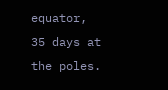equator, 35 days at the poles.